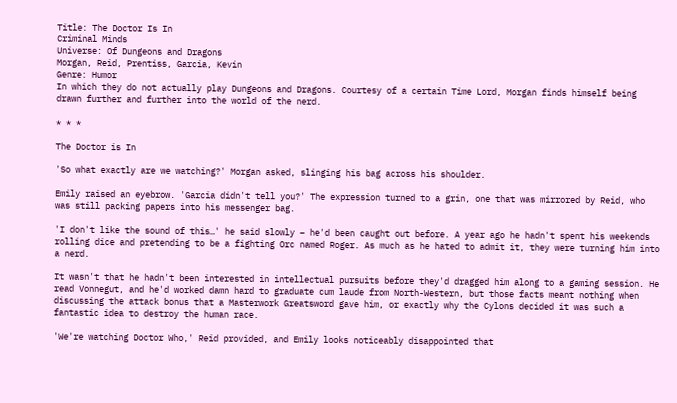Title: The Doctor Is In
Criminal Minds
Universe: Of Dungeons and Dragons
Morgan, Reid, Prentiss, Garcia, Kevin
Genre: Humor
In which they do not actually play Dungeons and Dragons. Courtesy of a certain Time Lord, Morgan finds himself being drawn further and further into the world of the nerd.

* * *

The Doctor is In

'So what exactly are we watching?' Morgan asked, slinging his bag across his shoulder.

Emily raised an eyebrow. 'Garcia didn't tell you?' The expression turned to a grin, one that was mirrored by Reid, who was still packing papers into his messenger bag.

'I don't like the sound of this…' he said slowly – he'd been caught out before. A year ago he hadn't spent his weekends rolling dice and pretending to be a fighting Orc named Roger. As much as he hated to admit it, they were turning him into a nerd.

It wasn't that he hadn't been interested in intellectual pursuits before they'd dragged him along to a gaming session. He read Vonnegut, and he'd worked damn hard to graduate cum laude from North-Western, but those facts meant nothing when discussing the attack bonus that a Masterwork Greatsword gave him, or exactly why the Cylons decided it was such a fantastic idea to destroy the human race.

'We're watching Doctor Who,' Reid provided, and Emily looks noticeably disappointed that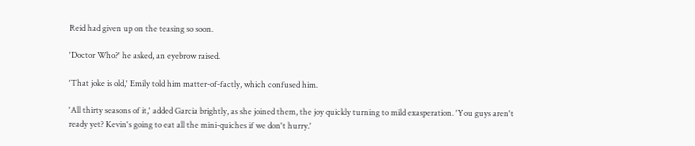Reid had given up on the teasing so soon.

'Doctor Who?' he asked, an eyebrow raised.

'That joke is old,' Emily told him matter-of-factly, which confused him.

'All thirty seasons of it,' added Garcia brightly, as she joined them, the joy quickly turning to mild exasperation. 'You guys aren't ready yet? Kevin's going to eat all the mini-quiches if we don't hurry.'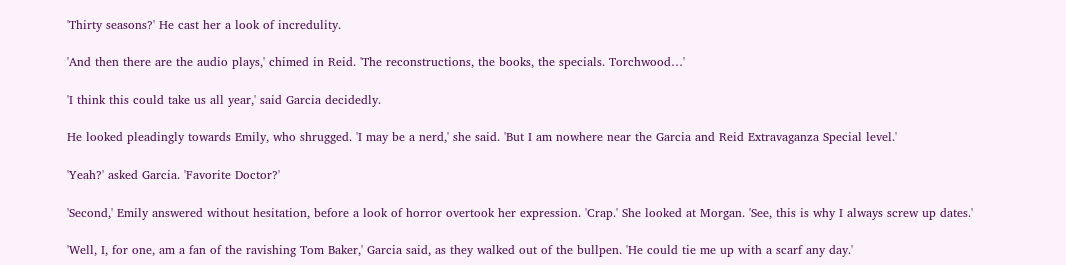'Thirty seasons?' He cast her a look of incredulity.

'And then there are the audio plays,' chimed in Reid. 'The reconstructions, the books, the specials. Torchwood…'

'I think this could take us all year,' said Garcia decidedly.

He looked pleadingly towards Emily, who shrugged. 'I may be a nerd,' she said. 'But I am nowhere near the Garcia and Reid Extravaganza Special level.'

'Yeah?' asked Garcia. 'Favorite Doctor?'

'Second,' Emily answered without hesitation, before a look of horror overtook her expression. 'Crap.' She looked at Morgan. 'See, this is why I always screw up dates.'

'Well, I, for one, am a fan of the ravishing Tom Baker,' Garcia said, as they walked out of the bullpen. 'He could tie me up with a scarf any day.'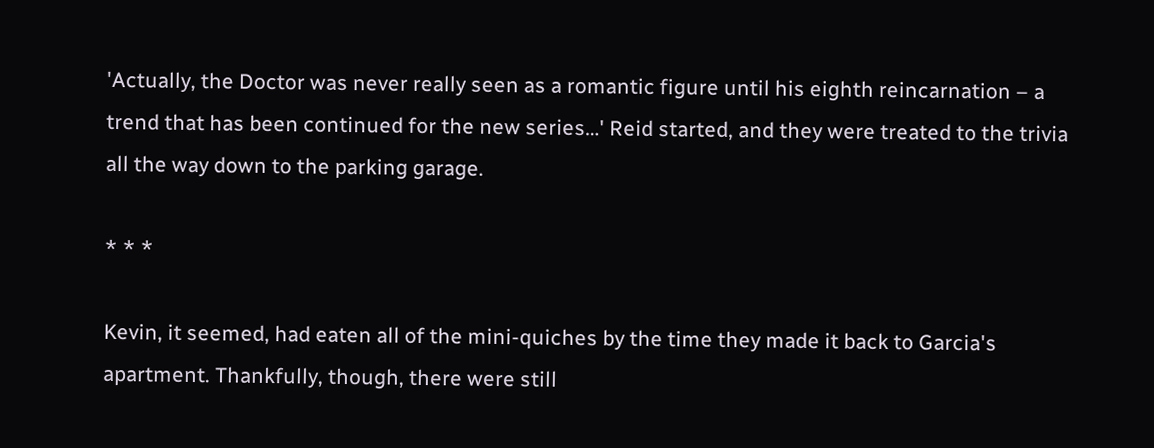'Actually, the Doctor was never really seen as a romantic figure until his eighth reincarnation – a trend that has been continued for the new series…' Reid started, and they were treated to the trivia all the way down to the parking garage.

* * *

Kevin, it seemed, had eaten all of the mini-quiches by the time they made it back to Garcia's apartment. Thankfully, though, there were still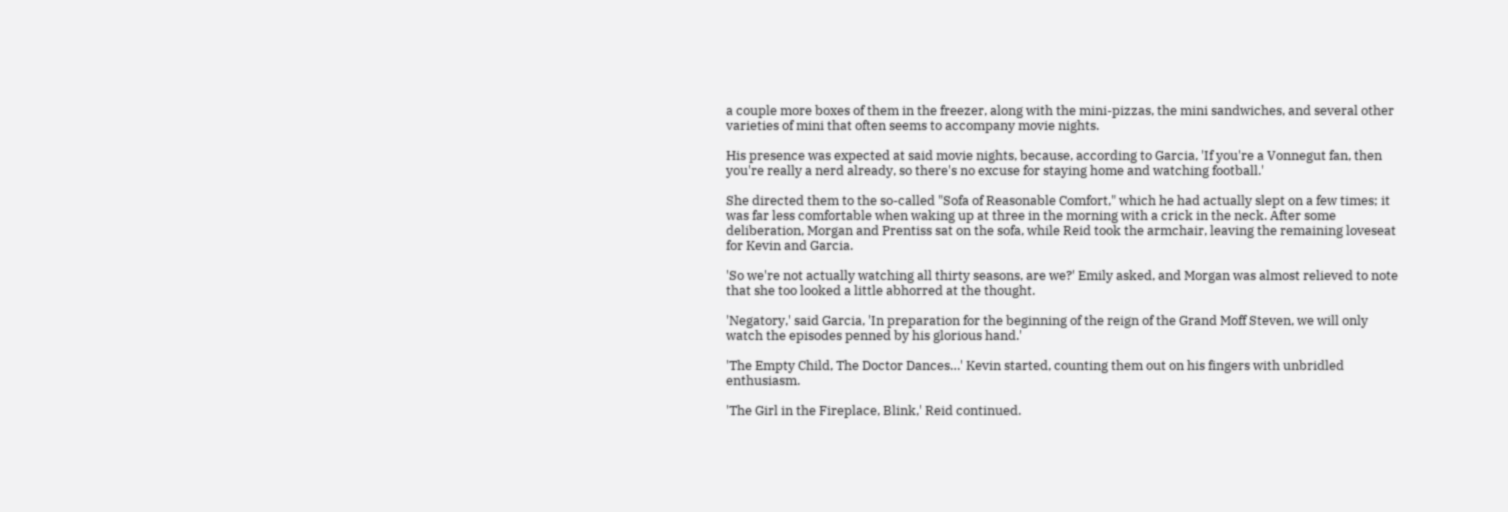a couple more boxes of them in the freezer, along with the mini-pizzas, the mini sandwiches, and several other varieties of mini that often seems to accompany movie nights.

His presence was expected at said movie nights, because, according to Garcia, 'If you're a Vonnegut fan, then you're really a nerd already, so there's no excuse for staying home and watching football.'

She directed them to the so-called "Sofa of Reasonable Comfort," which he had actually slept on a few times; it was far less comfortable when waking up at three in the morning with a crick in the neck. After some deliberation, Morgan and Prentiss sat on the sofa, while Reid took the armchair, leaving the remaining loveseat for Kevin and Garcia.

'So we're not actually watching all thirty seasons, are we?' Emily asked, and Morgan was almost relieved to note that she too looked a little abhorred at the thought.

'Negatory,' said Garcia, 'In preparation for the beginning of the reign of the Grand Moff Steven, we will only watch the episodes penned by his glorious hand.'

'The Empty Child, The Doctor Dances…' Kevin started, counting them out on his fingers with unbridled enthusiasm.

'The Girl in the Fireplace, Blink,' Reid continued.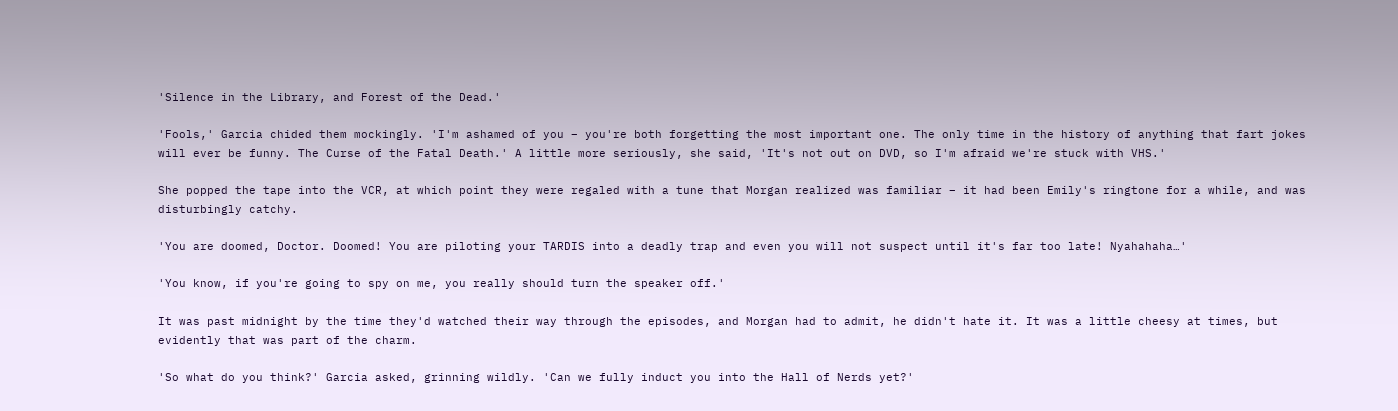'Silence in the Library, and Forest of the Dead.'

'Fools,' Garcia chided them mockingly. 'I'm ashamed of you – you're both forgetting the most important one. The only time in the history of anything that fart jokes will ever be funny. The Curse of the Fatal Death.' A little more seriously, she said, 'It's not out on DVD, so I'm afraid we're stuck with VHS.'

She popped the tape into the VCR, at which point they were regaled with a tune that Morgan realized was familiar – it had been Emily's ringtone for a while, and was disturbingly catchy.

'You are doomed, Doctor. Doomed! You are piloting your TARDIS into a deadly trap and even you will not suspect until it's far too late! Nyahahaha…'

'You know, if you're going to spy on me, you really should turn the speaker off.'

It was past midnight by the time they'd watched their way through the episodes, and Morgan had to admit, he didn't hate it. It was a little cheesy at times, but evidently that was part of the charm.

'So what do you think?' Garcia asked, grinning wildly. 'Can we fully induct you into the Hall of Nerds yet?'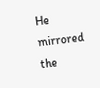He mirrored the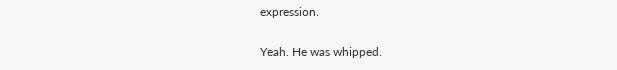expression.

Yeah. He was whipped.